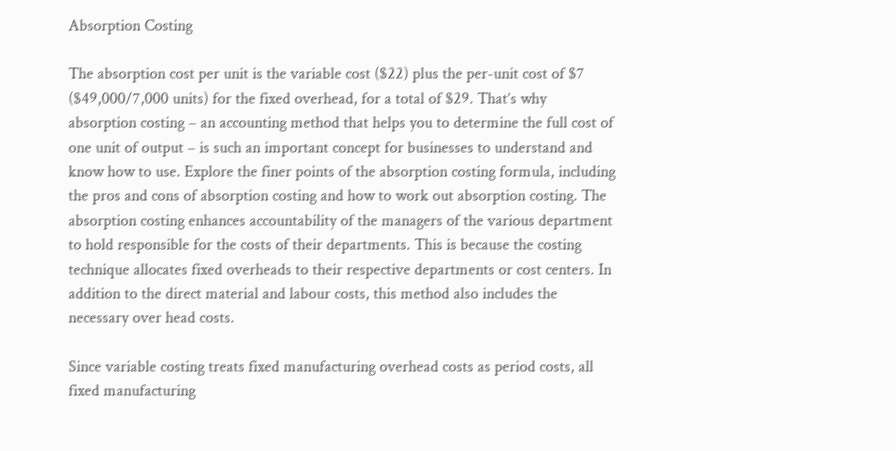Absorption Costing

The absorption cost per unit is the variable cost ($22) plus the per-unit cost of $7 ($49,000/7,000 units) for the fixed overhead, for a total of $29. That’s why absorption costing – an accounting method that helps you to determine the full cost of one unit of output – is such an important concept for businesses to understand and know how to use. Explore the finer points of the absorption costing formula, including the pros and cons of absorption costing and how to work out absorption costing. The absorption costing enhances accountability of the managers of the various department to hold responsible for the costs of their departments. This is because the costing technique allocates fixed overheads to their respective departments or cost centers. In addition to the direct material and labour costs, this method also includes the necessary over head costs.

Since variable costing treats fixed manufacturing overhead costs as period costs, all fixed manufacturing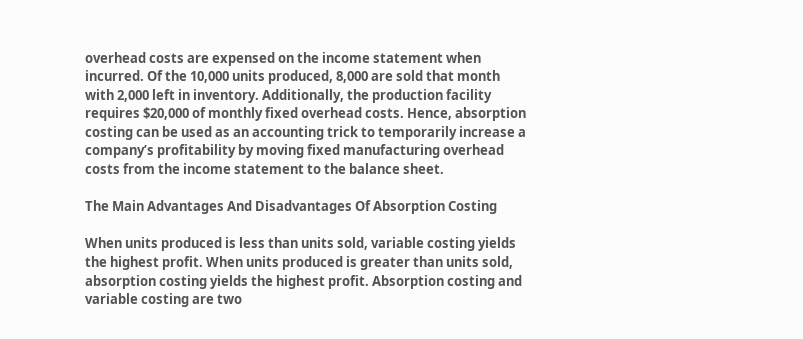overhead costs are expensed on the income statement when incurred. Of the 10,000 units produced, 8,000 are sold that month with 2,000 left in inventory. Additionally, the production facility requires $20,000 of monthly fixed overhead costs. Hence, absorption costing can be used as an accounting trick to temporarily increase a company’s profitability by moving fixed manufacturing overhead costs from the income statement to the balance sheet.

The Main Advantages And Disadvantages Of Absorption Costing

When units produced is less than units sold, variable costing yields the highest profit. When units produced is greater than units sold, absorption costing yields the highest profit. Absorption costing and variable costing are two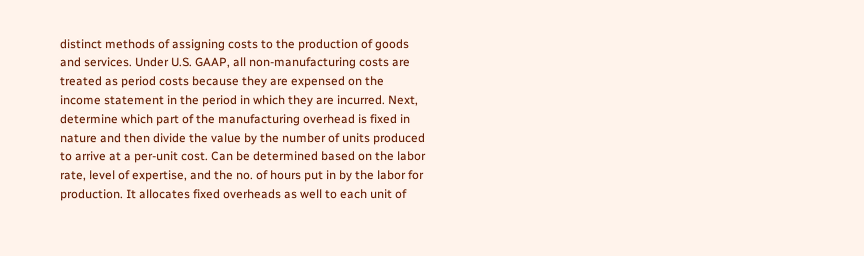distinct methods of assigning costs to the production of goods and services. Under U.S. GAAP, all non-manufacturing costs are treated as period costs because they are expensed on the income statement in the period in which they are incurred. Next, determine which part of the manufacturing overhead is fixed in nature and then divide the value by the number of units produced to arrive at a per-unit cost. Can be determined based on the labor rate, level of expertise, and the no. of hours put in by the labor for production. It allocates fixed overheads as well to each unit of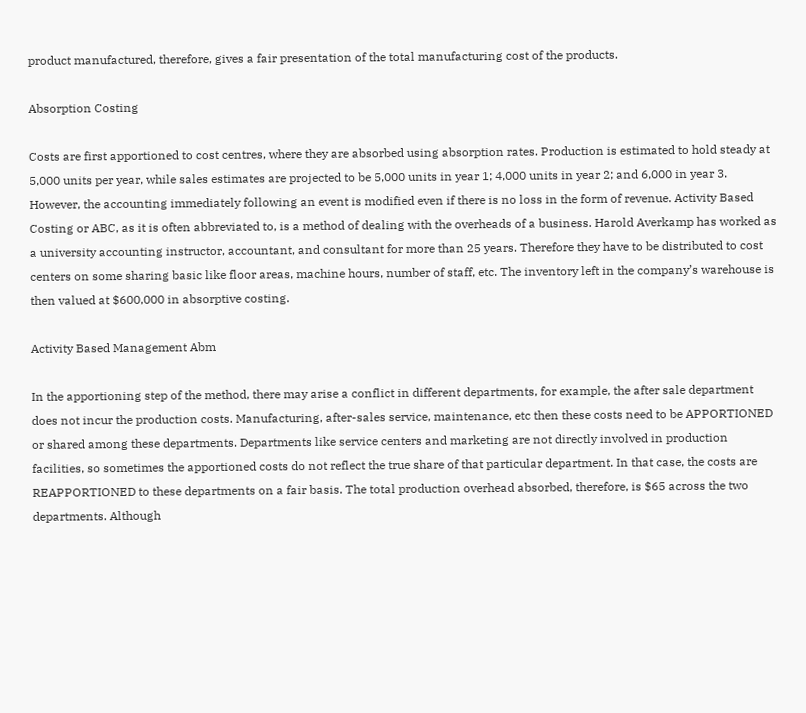product manufactured, therefore, gives a fair presentation of the total manufacturing cost of the products.

Absorption Costing

Costs are first apportioned to cost centres, where they are absorbed using absorption rates. Production is estimated to hold steady at 5,000 units per year, while sales estimates are projected to be 5,000 units in year 1; 4,000 units in year 2; and 6,000 in year 3. However, the accounting immediately following an event is modified even if there is no loss in the form of revenue. Activity Based Costing or ABC, as it is often abbreviated to, is a method of dealing with the overheads of a business. Harold Averkamp has worked as a university accounting instructor, accountant, and consultant for more than 25 years. Therefore they have to be distributed to cost centers on some sharing basic like floor areas, machine hours, number of staff, etc. The inventory left in the company’s warehouse is then valued at $600,000 in absorptive costing.

Activity Based Management Abm

In the apportioning step of the method, there may arise a conflict in different departments, for example, the after sale department does not incur the production costs. Manufacturing, after-sales service, maintenance, etc then these costs need to be APPORTIONED or shared among these departments. Departments like service centers and marketing are not directly involved in production facilities, so sometimes the apportioned costs do not reflect the true share of that particular department. In that case, the costs are REAPPORTIONED to these departments on a fair basis. The total production overhead absorbed, therefore, is $65 across the two departments. Although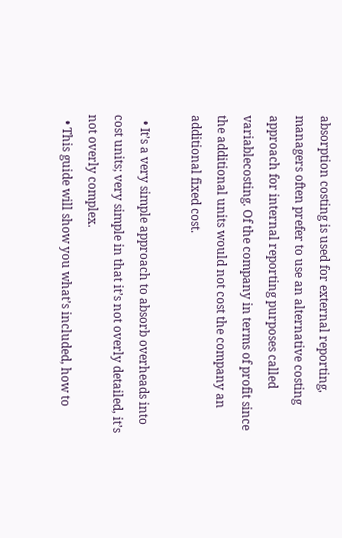absorption costing is used for external reporting, managers often prefer to use an alternative costing approach for internal reporting purposes called variablecosting. Of the company in terms of profit since the additional units would not cost the company an additional fixed cost.

  • It’s a very simple approach to absorb overheads into cost units; very simple in that it’s not overly detailed, it’s not overly complex.
  • This guide will show you what’s included, how to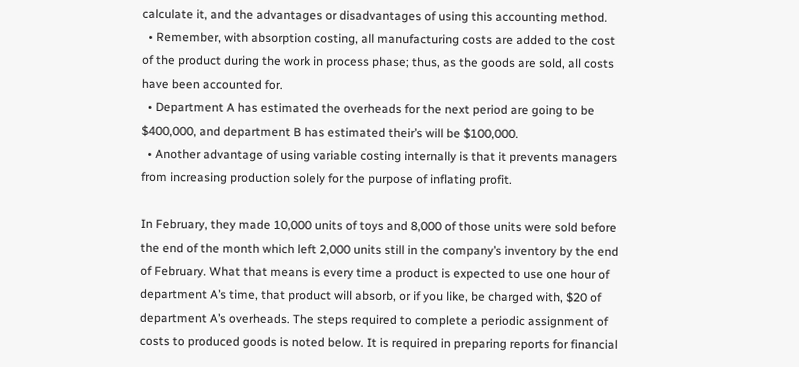calculate it, and the advantages or disadvantages of using this accounting method.
  • Remember, with absorption costing, all manufacturing costs are added to the cost of the product during the work in process phase; thus, as the goods are sold, all costs have been accounted for.
  • Department A has estimated the overheads for the next period are going to be $400,000, and department B has estimated their’s will be $100,000.
  • Another advantage of using variable costing internally is that it prevents managers from increasing production solely for the purpose of inflating profit.

In February, they made 10,000 units of toys and 8,000 of those units were sold before the end of the month which left 2,000 units still in the company’s inventory by the end of February. What that means is every time a product is expected to use one hour of department A’s time, that product will absorb, or if you like, be charged with, $20 of department A’s overheads. The steps required to complete a periodic assignment of costs to produced goods is noted below. It is required in preparing reports for financial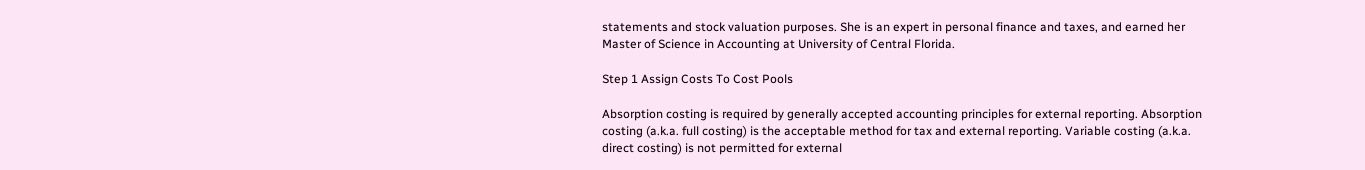statements and stock valuation purposes. She is an expert in personal finance and taxes, and earned her Master of Science in Accounting at University of Central Florida.

Step 1 Assign Costs To Cost Pools

Absorption costing is required by generally accepted accounting principles for external reporting. Absorption costing (a.k.a. full costing) is the acceptable method for tax and external reporting. Variable costing (a.k.a. direct costing) is not permitted for external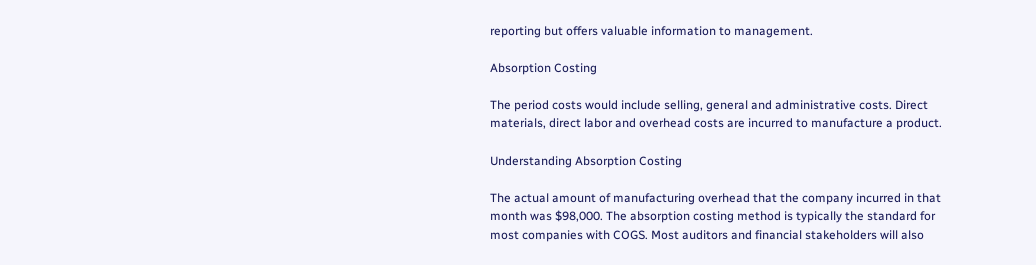reporting but offers valuable information to management.

Absorption Costing

The period costs would include selling, general and administrative costs. Direct materials, direct labor and overhead costs are incurred to manufacture a product.

Understanding Absorption Costing

The actual amount of manufacturing overhead that the company incurred in that month was $98,000. The absorption costing method is typically the standard for most companies with COGS. Most auditors and financial stakeholders will also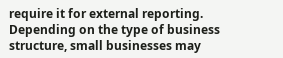require it for external reporting. Depending on the type of business structure, small businesses may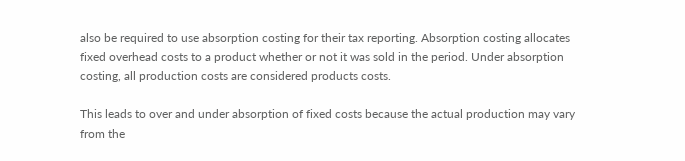also be required to use absorption costing for their tax reporting. Absorption costing allocates fixed overhead costs to a product whether or not it was sold in the period. Under absorption costing, all production costs are considered products costs.

This leads to over and under absorption of fixed costs because the actual production may vary from the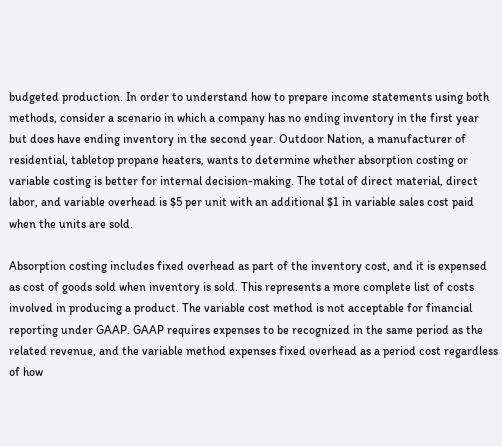budgeted production. In order to understand how to prepare income statements using both methods, consider a scenario in which a company has no ending inventory in the first year but does have ending inventory in the second year. Outdoor Nation, a manufacturer of residential, tabletop propane heaters, wants to determine whether absorption costing or variable costing is better for internal decision-making. The total of direct material, direct labor, and variable overhead is $5 per unit with an additional $1 in variable sales cost paid when the units are sold.

Absorption costing includes fixed overhead as part of the inventory cost, and it is expensed as cost of goods sold when inventory is sold. This represents a more complete list of costs involved in producing a product. The variable cost method is not acceptable for financial reporting under GAAP. GAAP requires expenses to be recognized in the same period as the related revenue, and the variable method expenses fixed overhead as a period cost regardless of how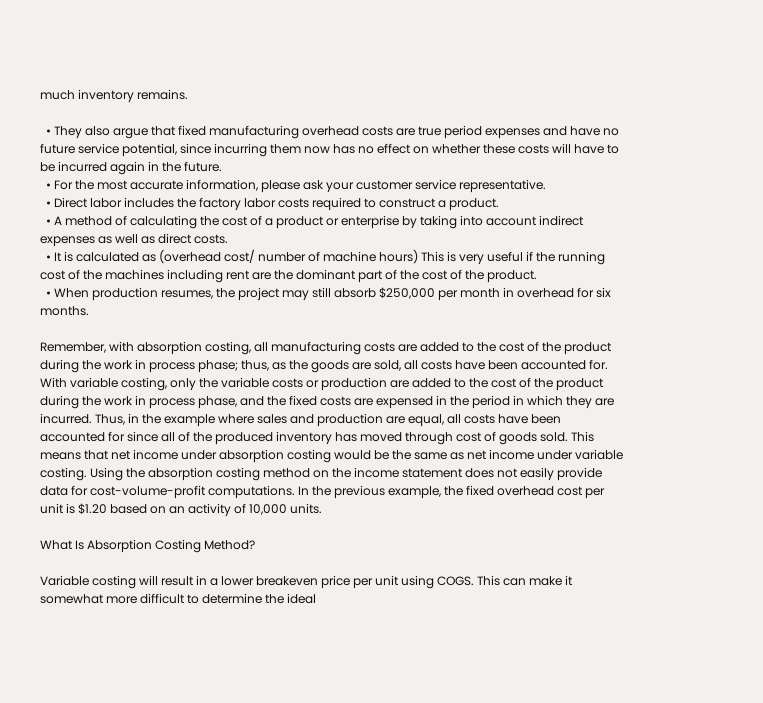much inventory remains.

  • They also argue that fixed manufacturing overhead costs are true period expenses and have no future service potential, since incurring them now has no effect on whether these costs will have to be incurred again in the future.
  • For the most accurate information, please ask your customer service representative.
  • Direct labor includes the factory labor costs required to construct a product.
  • A method of calculating the cost of a product or enterprise by taking into account indirect expenses as well as direct costs.
  • It is calculated as (overhead cost/ number of machine hours) This is very useful if the running cost of the machines including rent are the dominant part of the cost of the product.
  • When production resumes, the project may still absorb $250,000 per month in overhead for six months.

Remember, with absorption costing, all manufacturing costs are added to the cost of the product during the work in process phase; thus, as the goods are sold, all costs have been accounted for. With variable costing, only the variable costs or production are added to the cost of the product during the work in process phase, and the fixed costs are expensed in the period in which they are incurred. Thus, in the example where sales and production are equal, all costs have been accounted for since all of the produced inventory has moved through cost of goods sold. This means that net income under absorption costing would be the same as net income under variable costing. Using the absorption costing method on the income statement does not easily provide data for cost-volume-profit computations. In the previous example, the fixed overhead cost per unit is $1.20 based on an activity of 10,000 units.

What Is Absorption Costing Method?

Variable costing will result in a lower breakeven price per unit using COGS. This can make it somewhat more difficult to determine the ideal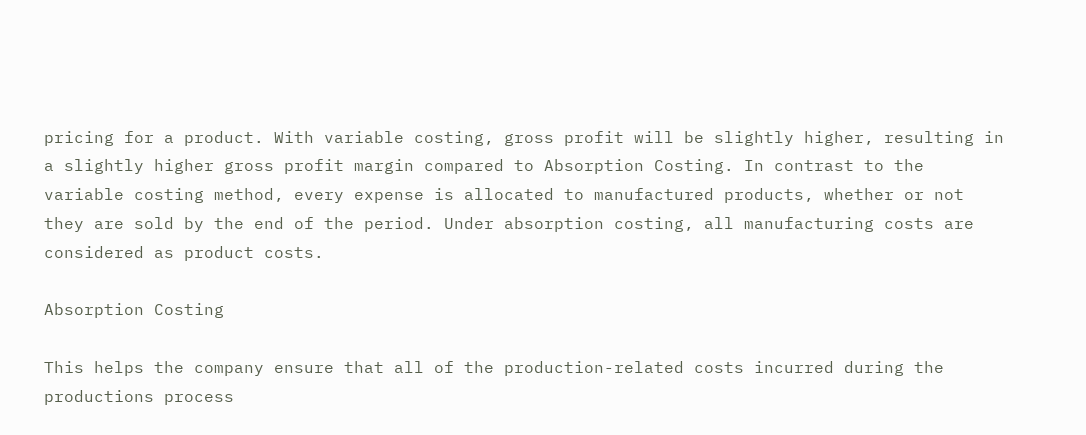pricing for a product. With variable costing, gross profit will be slightly higher, resulting in a slightly higher gross profit margin compared to Absorption Costing. In contrast to the variable costing method, every expense is allocated to manufactured products, whether or not they are sold by the end of the period. Under absorption costing, all manufacturing costs are considered as product costs.

Absorption Costing

This helps the company ensure that all of the production-related costs incurred during the productions process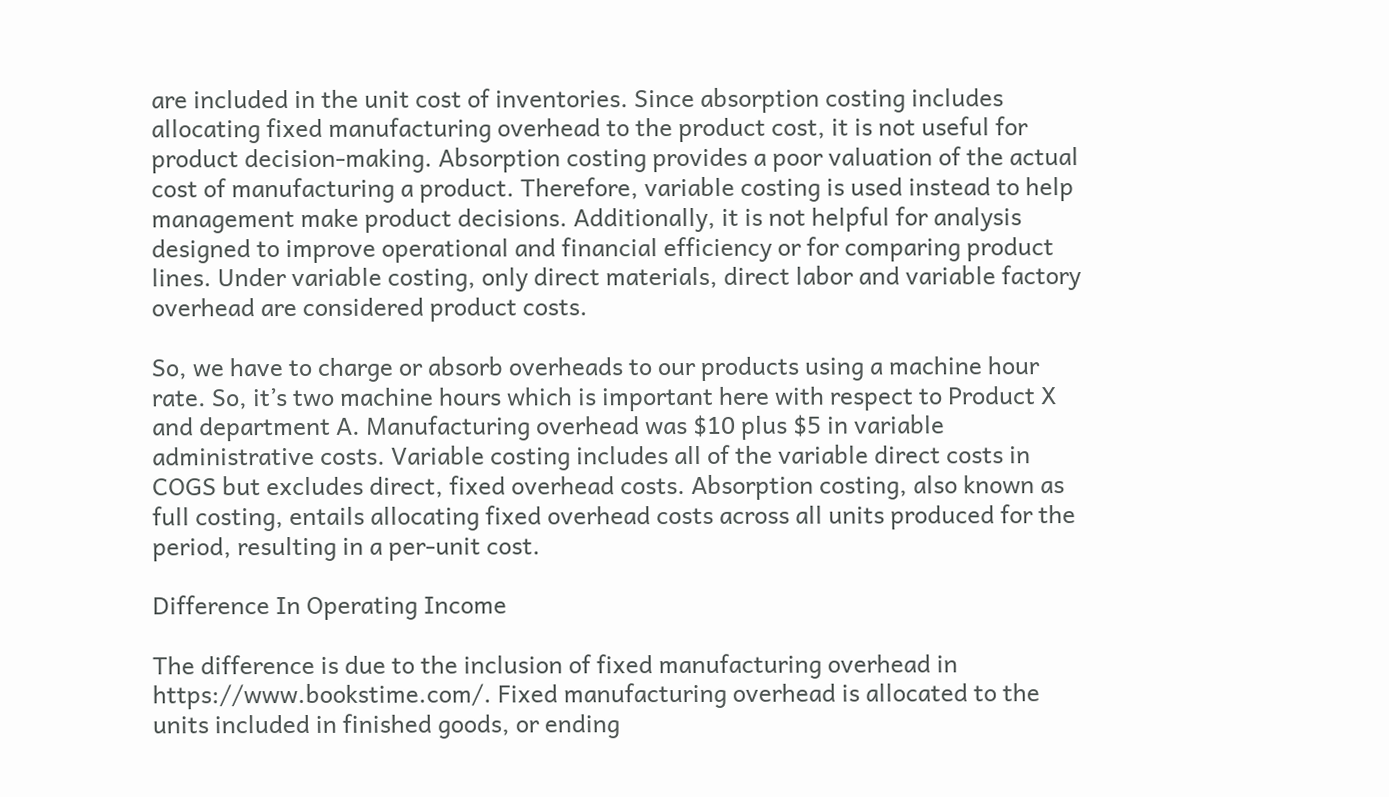are included in the unit cost of inventories. Since absorption costing includes allocating fixed manufacturing overhead to the product cost, it is not useful for product decision-making. Absorption costing provides a poor valuation of the actual cost of manufacturing a product. Therefore, variable costing is used instead to help management make product decisions. Additionally, it is not helpful for analysis designed to improve operational and financial efficiency or for comparing product lines. Under variable costing, only direct materials, direct labor and variable factory overhead are considered product costs.

So, we have to charge or absorb overheads to our products using a machine hour rate. So, it’s two machine hours which is important here with respect to Product X and department A. Manufacturing overhead was $10 plus $5 in variable administrative costs. Variable costing includes all of the variable direct costs in COGS but excludes direct, fixed overhead costs. Absorption costing, also known as full costing, entails allocating fixed overhead costs across all units produced for the period, resulting in a per-unit cost.

Difference In Operating Income

The difference is due to the inclusion of fixed manufacturing overhead in https://www.bookstime.com/. Fixed manufacturing overhead is allocated to the units included in finished goods, or ending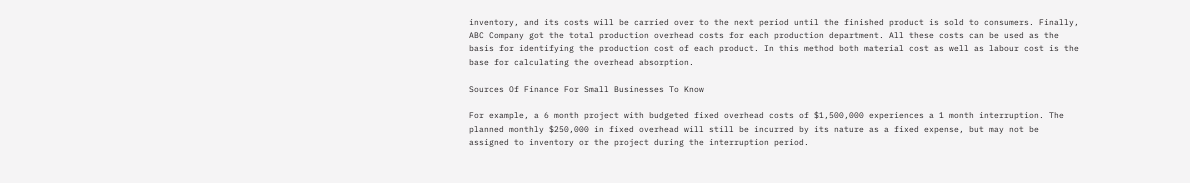inventory, and its costs will be carried over to the next period until the finished product is sold to consumers. Finally, ABC Company got the total production overhead costs for each production department. All these costs can be used as the basis for identifying the production cost of each product. In this method both material cost as well as labour cost is the base for calculating the overhead absorption.

Sources Of Finance For Small Businesses To Know

For example, a 6 month project with budgeted fixed overhead costs of $1,500,000 experiences a 1 month interruption. The planned monthly $250,000 in fixed overhead will still be incurred by its nature as a fixed expense, but may not be assigned to inventory or the project during the interruption period.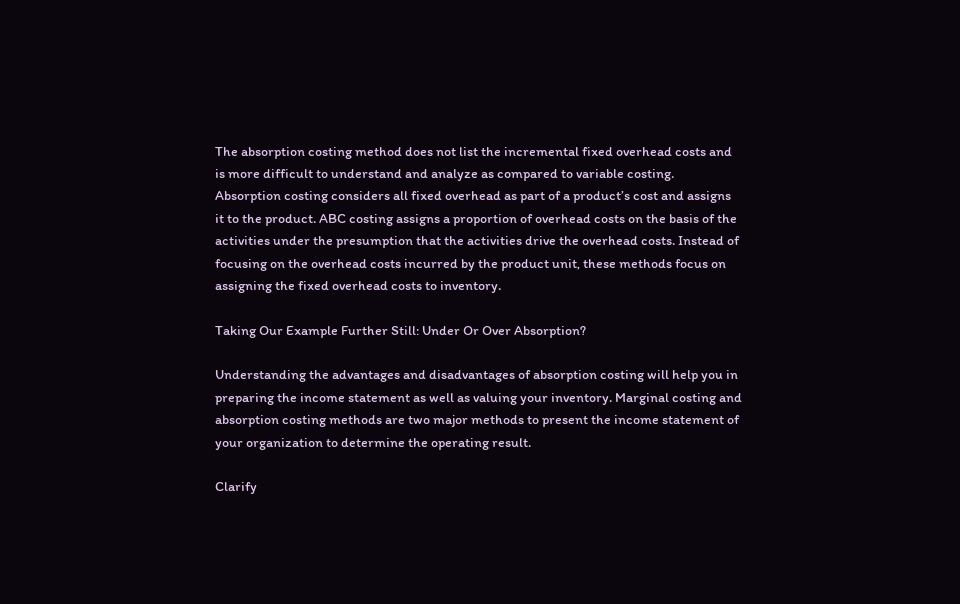The absorption costing method does not list the incremental fixed overhead costs and is more difficult to understand and analyze as compared to variable costing. Absorption costing considers all fixed overhead as part of a product’s cost and assigns it to the product. ABC costing assigns a proportion of overhead costs on the basis of the activities under the presumption that the activities drive the overhead costs. Instead of focusing on the overhead costs incurred by the product unit, these methods focus on assigning the fixed overhead costs to inventory.

Taking Our Example Further Still: Under Or Over Absorption?

Understanding the advantages and disadvantages of absorption costing will help you in preparing the income statement as well as valuing your inventory. Marginal costing and absorption costing methods are two major methods to present the income statement of your organization to determine the operating result.

Clarify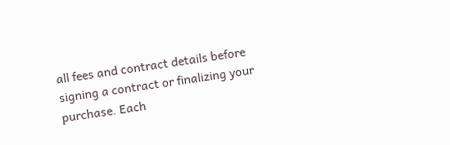all fees and contract details before signing a contract or finalizing your purchase. Each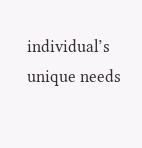individual’s unique needs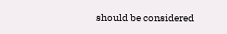should be considered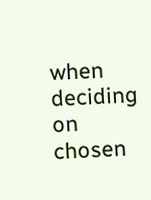when deciding on chosen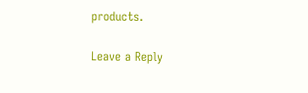products.

Leave a Reply